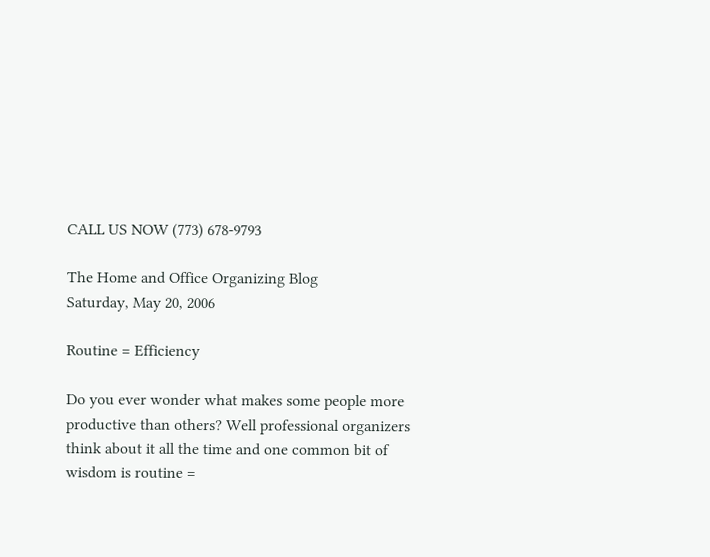CALL US NOW (773) 678-9793

The Home and Office Organizing Blog
Saturday, May 20, 2006

Routine = Efficiency

Do you ever wonder what makes some people more productive than others? Well professional organizers think about it all the time and one common bit of wisdom is routine =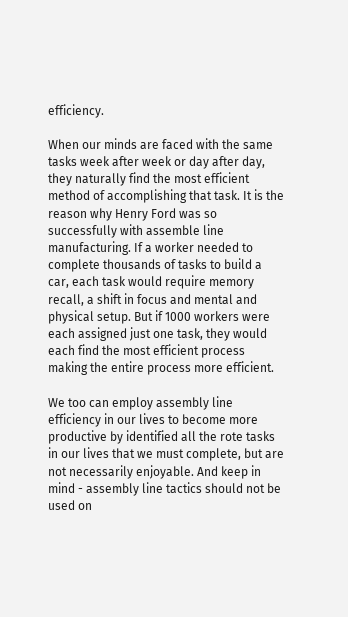efficiency.

When our minds are faced with the same tasks week after week or day after day, they naturally find the most efficient method of accomplishing that task. It is the reason why Henry Ford was so successfully with assemble line manufacturing. If a worker needed to complete thousands of tasks to build a car, each task would require memory recall, a shift in focus and mental and physical setup. But if 1000 workers were each assigned just one task, they would each find the most efficient process making the entire process more efficient.

We too can employ assembly line efficiency in our lives to become more productive by identified all the rote tasks in our lives that we must complete, but are not necessarily enjoyable. And keep in mind - assembly line tactics should not be used on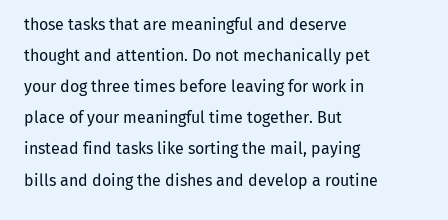those tasks that are meaningful and deserve thought and attention. Do not mechanically pet your dog three times before leaving for work in place of your meaningful time together. But instead find tasks like sorting the mail, paying bills and doing the dishes and develop a routine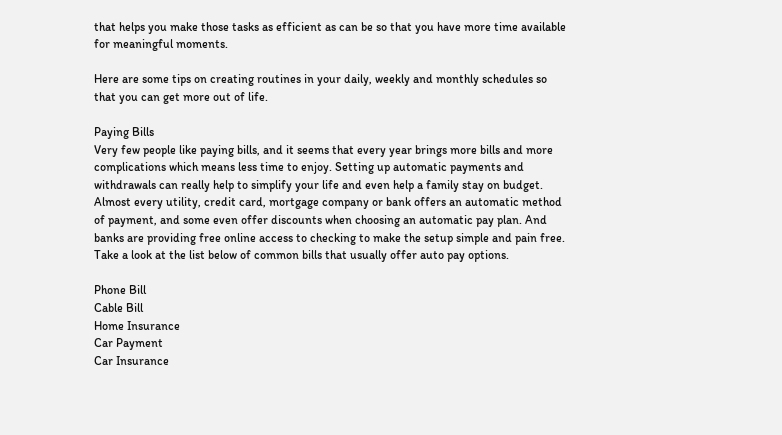that helps you make those tasks as efficient as can be so that you have more time available for meaningful moments.

Here are some tips on creating routines in your daily, weekly and monthly schedules so that you can get more out of life.

Paying Bills
Very few people like paying bills, and it seems that every year brings more bills and more complications which means less time to enjoy. Setting up automatic payments and withdrawals can really help to simplify your life and even help a family stay on budget. Almost every utility, credit card, mortgage company or bank offers an automatic method of payment, and some even offer discounts when choosing an automatic pay plan. And banks are providing free online access to checking to make the setup simple and pain free. Take a look at the list below of common bills that usually offer auto pay options.

Phone Bill
Cable Bill
Home Insurance
Car Payment
Car Insurance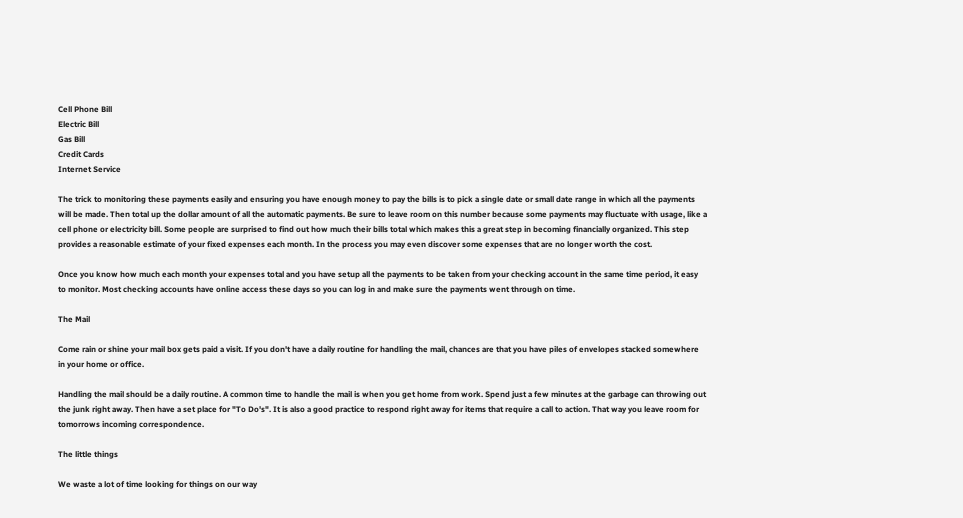Cell Phone Bill
Electric Bill
Gas Bill
Credit Cards
Internet Service

The trick to monitoring these payments easily and ensuring you have enough money to pay the bills is to pick a single date or small date range in which all the payments will be made. Then total up the dollar amount of all the automatic payments. Be sure to leave room on this number because some payments may fluctuate with usage, like a cell phone or electricity bill. Some people are surprised to find out how much their bills total which makes this a great step in becoming financially organized. This step provides a reasonable estimate of your fixed expenses each month. In the process you may even discover some expenses that are no longer worth the cost.

Once you know how much each month your expenses total and you have setup all the payments to be taken from your checking account in the same time period, it easy to monitor. Most checking accounts have online access these days so you can log in and make sure the payments went through on time.

The Mail

Come rain or shine your mail box gets paid a visit. If you don't have a daily routine for handling the mail, chances are that you have piles of envelopes stacked somewhere in your home or office.

Handling the mail should be a daily routine. A common time to handle the mail is when you get home from work. Spend just a few minutes at the garbage can throwing out the junk right away. Then have a set place for "To Do's". It is also a good practice to respond right away for items that require a call to action. That way you leave room for tomorrows incoming correspondence.

The little things

We waste a lot of time looking for things on our way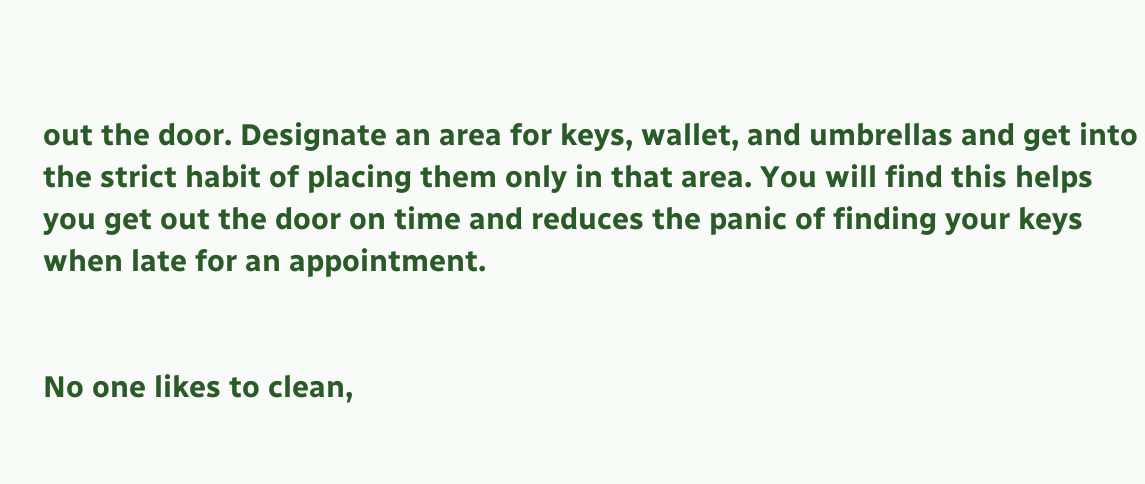out the door. Designate an area for keys, wallet, and umbrellas and get into the strict habit of placing them only in that area. You will find this helps you get out the door on time and reduces the panic of finding your keys when late for an appointment.


No one likes to clean,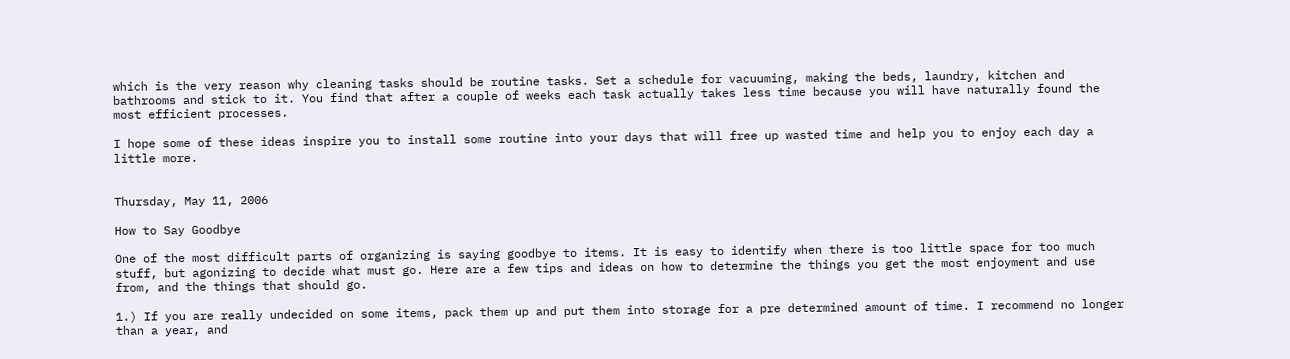which is the very reason why cleaning tasks should be routine tasks. Set a schedule for vacuuming, making the beds, laundry, kitchen and bathrooms and stick to it. You find that after a couple of weeks each task actually takes less time because you will have naturally found the most efficient processes.

I hope some of these ideas inspire you to install some routine into your days that will free up wasted time and help you to enjoy each day a little more.


Thursday, May 11, 2006

How to Say Goodbye

One of the most difficult parts of organizing is saying goodbye to items. It is easy to identify when there is too little space for too much stuff, but agonizing to decide what must go. Here are a few tips and ideas on how to determine the things you get the most enjoyment and use from, and the things that should go.

1.) If you are really undecided on some items, pack them up and put them into storage for a pre determined amount of time. I recommend no longer than a year, and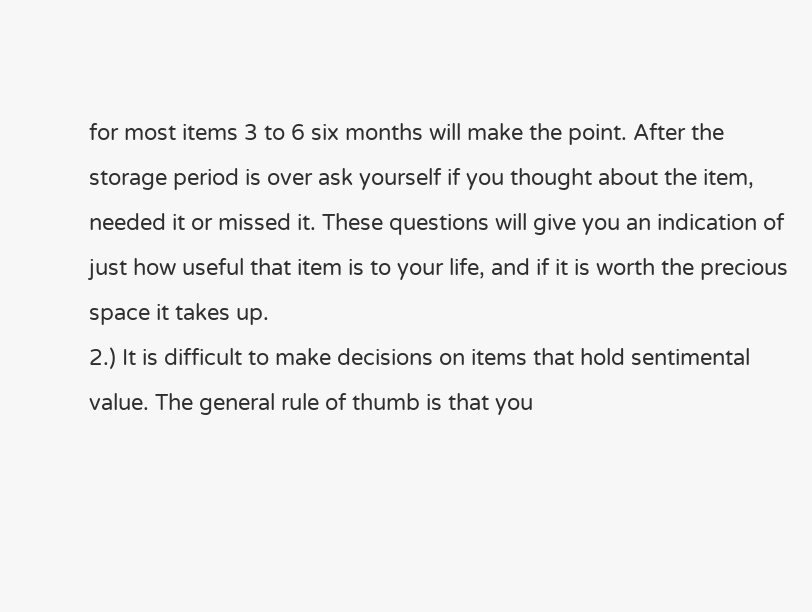for most items 3 to 6 six months will make the point. After the storage period is over ask yourself if you thought about the item, needed it or missed it. These questions will give you an indication of just how useful that item is to your life, and if it is worth the precious space it takes up.
2.) It is difficult to make decisions on items that hold sentimental value. The general rule of thumb is that you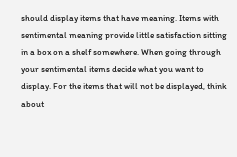should display items that have meaning. Items with sentimental meaning provide little satisfaction sitting in a box on a shelf somewhere. When going through your sentimental items decide what you want to display. For the items that will not be displayed, think about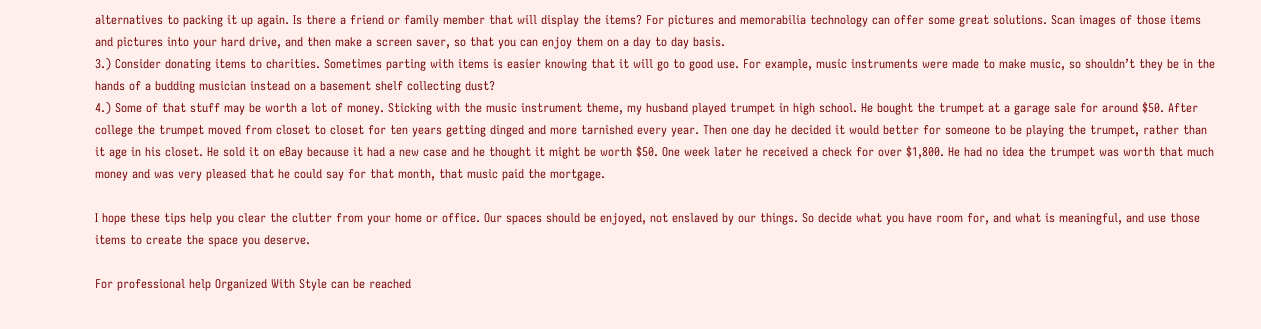alternatives to packing it up again. Is there a friend or family member that will display the items? For pictures and memorabilia technology can offer some great solutions. Scan images of those items and pictures into your hard drive, and then make a screen saver, so that you can enjoy them on a day to day basis.
3.) Consider donating items to charities. Sometimes parting with items is easier knowing that it will go to good use. For example, music instruments were made to make music, so shouldn’t they be in the hands of a budding musician instead on a basement shelf collecting dust?
4.) Some of that stuff may be worth a lot of money. Sticking with the music instrument theme, my husband played trumpet in high school. He bought the trumpet at a garage sale for around $50. After college the trumpet moved from closet to closet for ten years getting dinged and more tarnished every year. Then one day he decided it would better for someone to be playing the trumpet, rather than it age in his closet. He sold it on eBay because it had a new case and he thought it might be worth $50. One week later he received a check for over $1,800. He had no idea the trumpet was worth that much money and was very pleased that he could say for that month, that music paid the mortgage.

I hope these tips help you clear the clutter from your home or office. Our spaces should be enjoyed, not enslaved by our things. So decide what you have room for, and what is meaningful, and use those items to create the space you deserve.

For professional help Organized With Style can be reached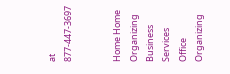at 877-447-3697


Home Home Organizing Business Services Office Organizing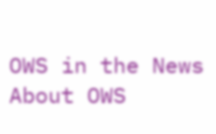OWS in the News About OWS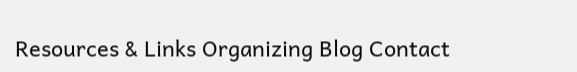Resources & Links Organizing Blog Contact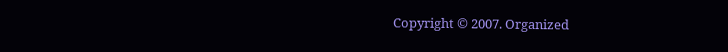Copyright © 2007. Organized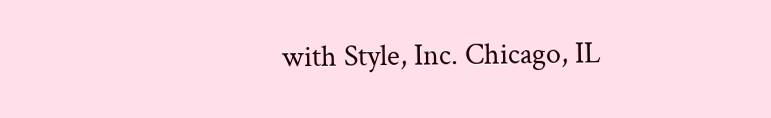with Style, Inc. Chicago, IL